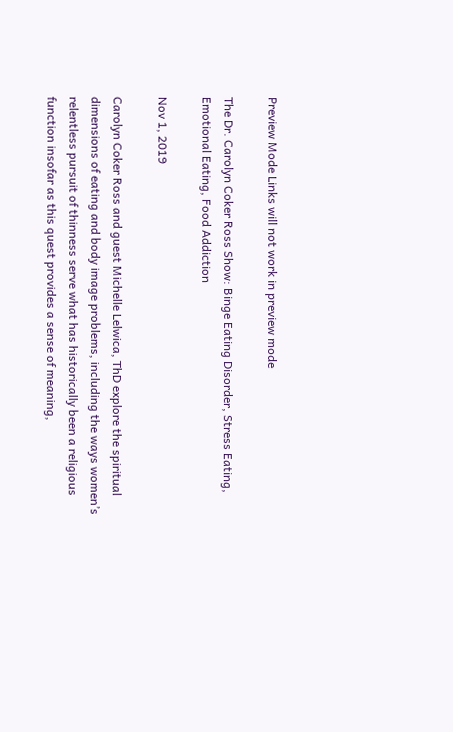Preview Mode Links will not work in preview mode

The Dr. Carolyn Coker Ross Show: Binge Eating Disorder, Stress Eating, Emotional Eating, Food Addiction

Nov 1, 2019

Carolyn Coker Ross and guest Michelle Lelwica, ThD explore the spiritual dimensions of eating and body image problems, including the ways women’s relentless pursuit of thinness serve what has historically been a religious function insofar as this quest provides a sense of meaning,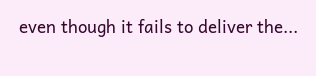even though it fails to deliver the...